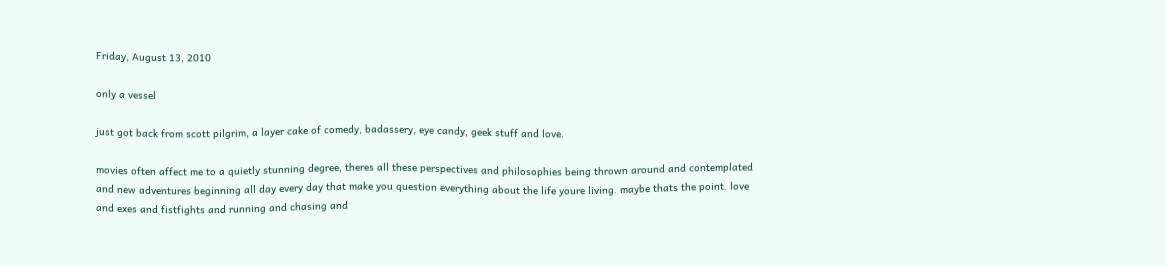Friday, August 13, 2010

only a vessel

just got back from scott pilgrim, a layer cake of comedy, badassery, eye candy, geek stuff and love.

movies often affect me to a quietly stunning degree, theres all these perspectives and philosophies being thrown around and contemplated and new adventures beginning all day every day that make you question everything about the life youre living. maybe thats the point. love and exes and fistfights and running and chasing and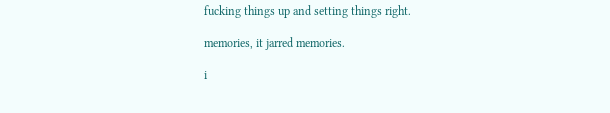fucking things up and setting things right.

memories, it jarred memories.

i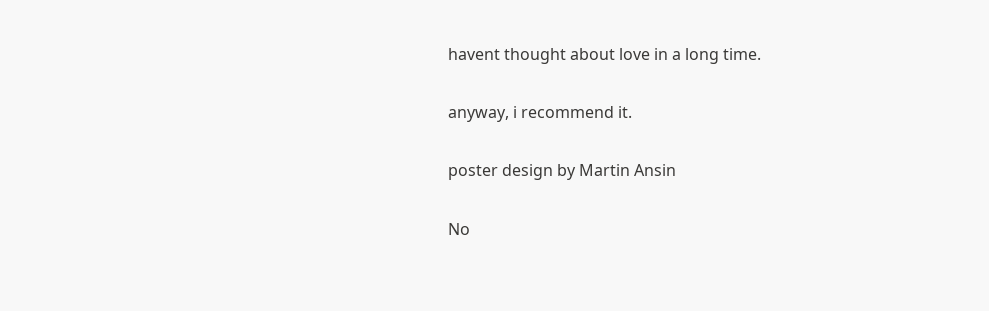havent thought about love in a long time.

anyway, i recommend it.

poster design by Martin Ansin

No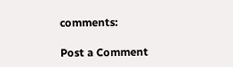comments:

Post a Comment